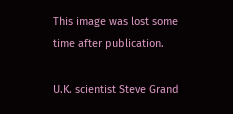This image was lost some time after publication.

U.K. scientist Steve Grand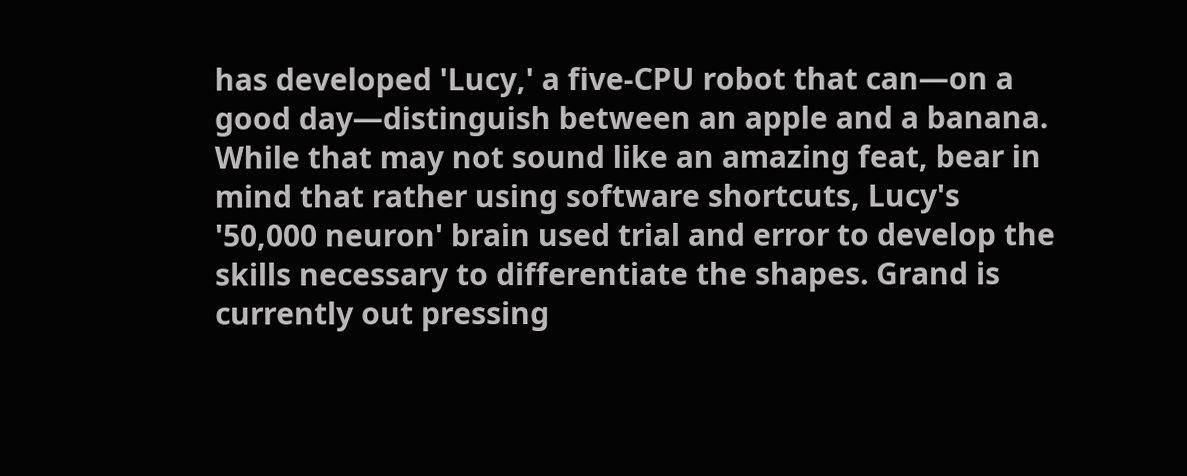has developed 'Lucy,' a five-CPU robot that can—on a good day—distinguish between an apple and a banana. While that may not sound like an amazing feat, bear in mind that rather using software shortcuts, Lucy's '50,000 neuron' brain used trial and error to develop the skills necessary to differentiate the shapes. Grand is currently out pressing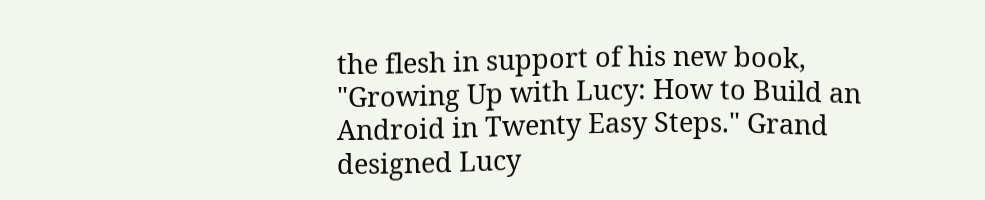the flesh in support of his new book, "Growing Up with Lucy: How to Build an Android in Twenty Easy Steps." Grand designed Lucy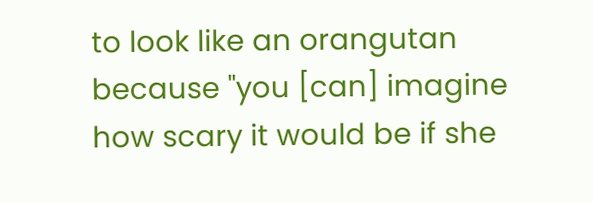to look like an orangutan because "you [can] imagine how scary it would be if she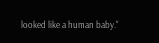looked like a human baby."